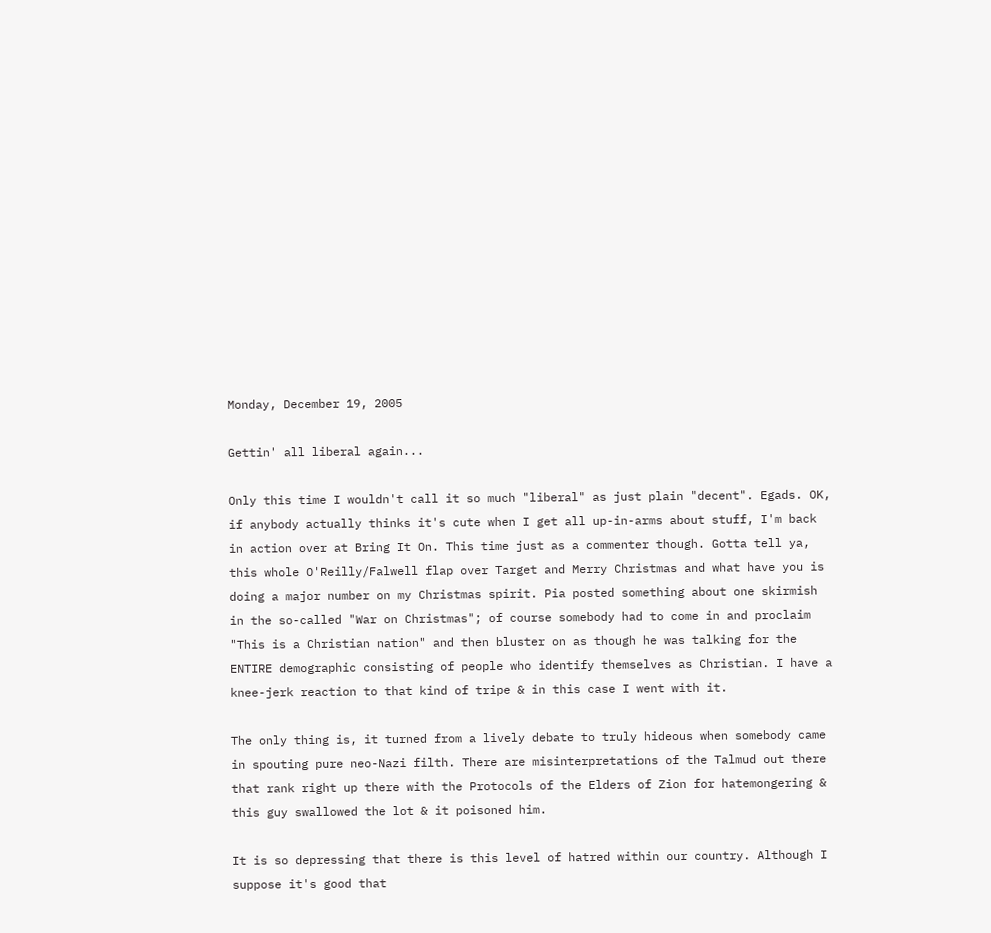Monday, December 19, 2005

Gettin' all liberal again...

Only this time I wouldn't call it so much "liberal" as just plain "decent". Egads. OK, if anybody actually thinks it's cute when I get all up-in-arms about stuff, I'm back in action over at Bring It On. This time just as a commenter though. Gotta tell ya, this whole O'Reilly/Falwell flap over Target and Merry Christmas and what have you is doing a major number on my Christmas spirit. Pia posted something about one skirmish in the so-called "War on Christmas"; of course somebody had to come in and proclaim "This is a Christian nation" and then bluster on as though he was talking for the ENTIRE demographic consisting of people who identify themselves as Christian. I have a knee-jerk reaction to that kind of tripe & in this case I went with it.

The only thing is, it turned from a lively debate to truly hideous when somebody came in spouting pure neo-Nazi filth. There are misinterpretations of the Talmud out there that rank right up there with the Protocols of the Elders of Zion for hatemongering & this guy swallowed the lot & it poisoned him.

It is so depressing that there is this level of hatred within our country. Although I suppose it's good that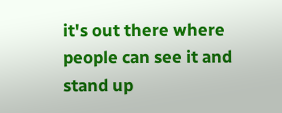it's out there where people can see it and stand up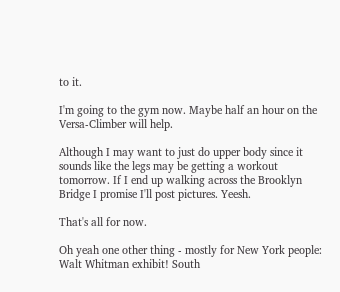to it.

I'm going to the gym now. Maybe half an hour on the Versa-Climber will help.

Although I may want to just do upper body since it sounds like the legs may be getting a workout tomorrow. If I end up walking across the Brooklyn Bridge I promise I'll post pictures. Yeesh.

That's all for now.

Oh yeah one other thing - mostly for New York people: Walt Whitman exhibit! South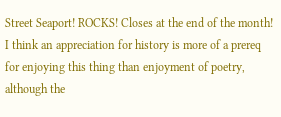Street Seaport! ROCKS! Closes at the end of the month! I think an appreciation for history is more of a prereq for enjoying this thing than enjoyment of poetry, although the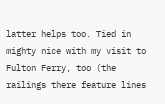latter helps too. Tied in mighty nice with my visit to Fulton Ferry, too (the railings there feature lines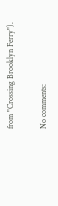from "Crossing Brooklyn Ferry").

No comments: